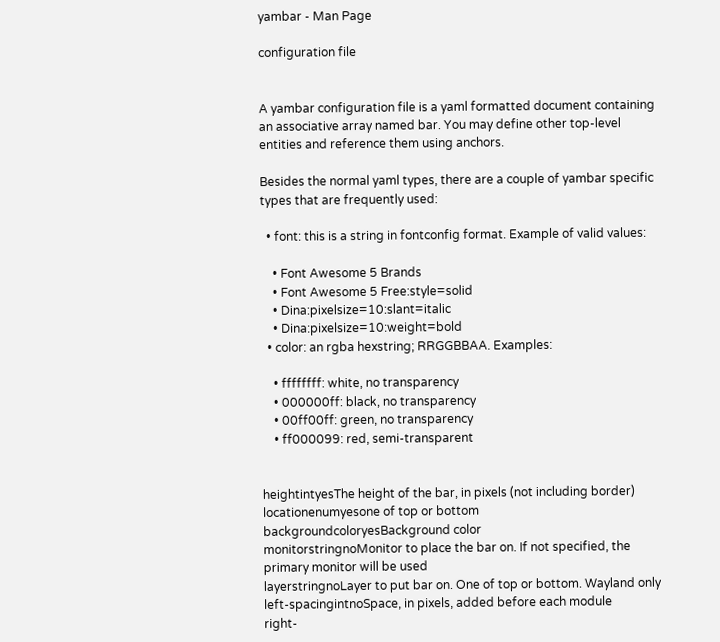yambar - Man Page

configuration file


A yambar configuration file is a yaml formatted document containing an associative array named bar. You may define other top-level entities and reference them using anchors.

Besides the normal yaml types, there are a couple of yambar specific types that are frequently used:

  • font: this is a string in fontconfig format. Example of valid values:

    • Font Awesome 5 Brands
    • Font Awesome 5 Free:style=solid
    • Dina:pixelsize=10:slant=italic
    • Dina:pixelsize=10:weight=bold
  • color: an rgba hexstring; RRGGBBAA. Examples:

    • ffffffff: white, no transparency
    • 000000ff: black, no transparency
    • 00ff00ff: green, no transparency
    • ff000099: red, semi-transparent


heightintyesThe height of the bar, in pixels (not including border)
locationenumyesone of top or bottom
backgroundcoloryesBackground color
monitorstringnoMonitor to place the bar on. If not specified, the primary monitor will be used
layerstringnoLayer to put bar on. One of top or bottom. Wayland only
left-spacingintnoSpace, in pixels, added before each module
right-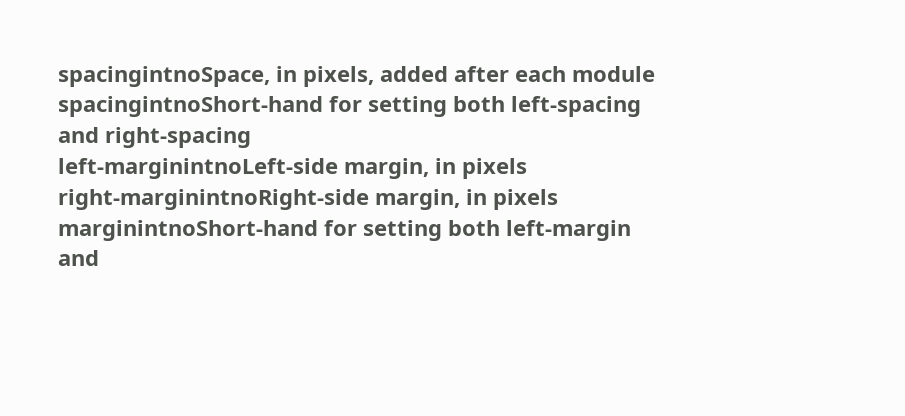spacingintnoSpace, in pixels, added after each module
spacingintnoShort-hand for setting both left-spacing and right-spacing
left-marginintnoLeft-side margin, in pixels
right-marginintnoRight-side margin, in pixels
marginintnoShort-hand for setting both left-margin and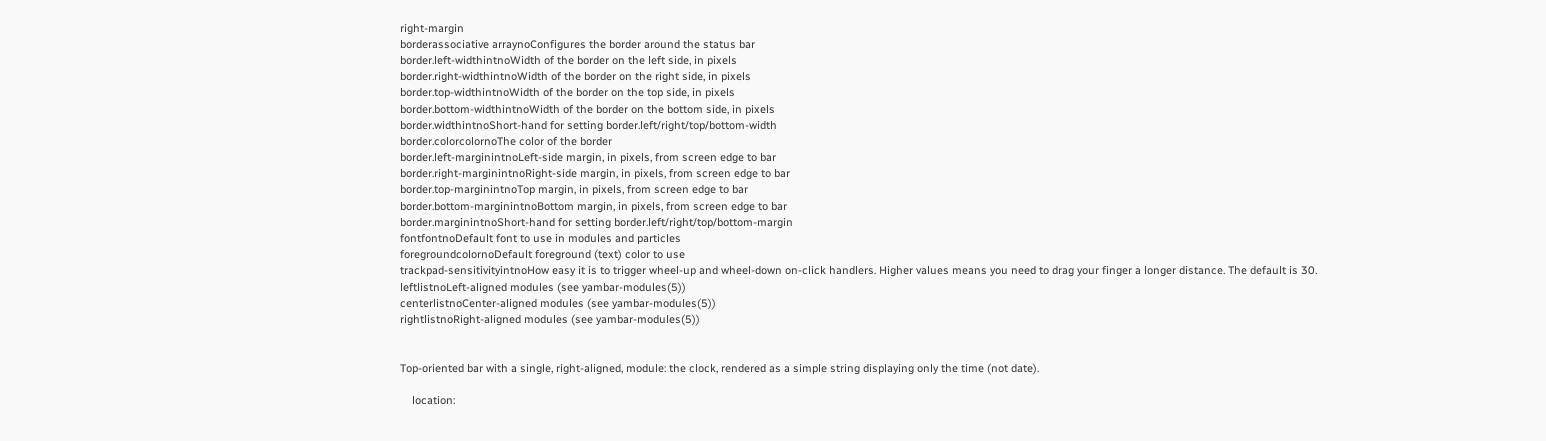right-margin
borderassociative arraynoConfigures the border around the status bar
border.left-widthintnoWidth of the border on the left side, in pixels
border.right-widthintnoWidth of the border on the right side, in pixels
border.top-widthintnoWidth of the border on the top side, in pixels
border.bottom-widthintnoWidth of the border on the bottom side, in pixels
border.widthintnoShort-hand for setting border.left/right/top/bottom-width
border.colorcolornoThe color of the border
border.left-marginintnoLeft-side margin, in pixels, from screen edge to bar
border.right-marginintnoRight-side margin, in pixels, from screen edge to bar
border.top-marginintnoTop margin, in pixels, from screen edge to bar
border.bottom-marginintnoBottom margin, in pixels, from screen edge to bar
border.marginintnoShort-hand for setting border.left/right/top/bottom-margin
fontfontnoDefault font to use in modules and particles
foregroundcolornoDefault foreground (text) color to use
trackpad-sensitivityintnoHow easy it is to trigger wheel-up and wheel-down on-click handlers. Higher values means you need to drag your finger a longer distance. The default is 30.
leftlistnoLeft-aligned modules (see yambar-modules(5))
centerlistnoCenter-aligned modules (see yambar-modules(5))
rightlistnoRight-aligned modules (see yambar-modules(5))


Top-oriented bar with a single, right-aligned, module: the clock, rendered as a simple string displaying only the time (not date).

    location: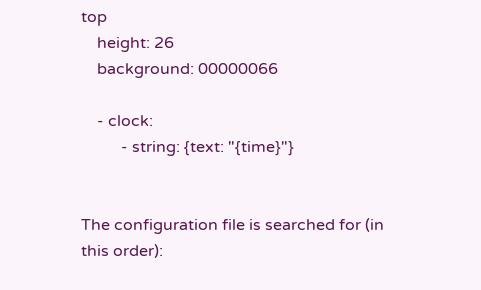top
    height: 26
    background: 00000066

    - clock:
          - string: {text: "{time}"}


The configuration file is searched for (in this order):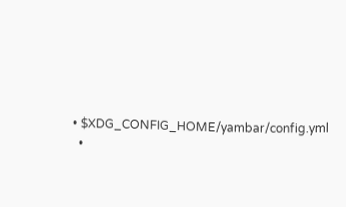• $XDG_CONFIG_HOME/yambar/config.yml
  •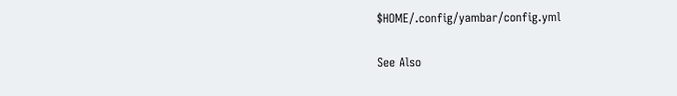$HOME/.config/yambar/config.yml

See Also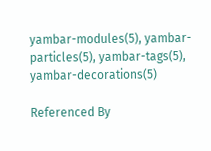yambar-modules(5), yambar-particles(5), yambar-tags(5), yambar-decorations(5)

Referenced By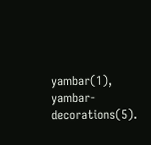yambar(1), yambar-decorations(5).